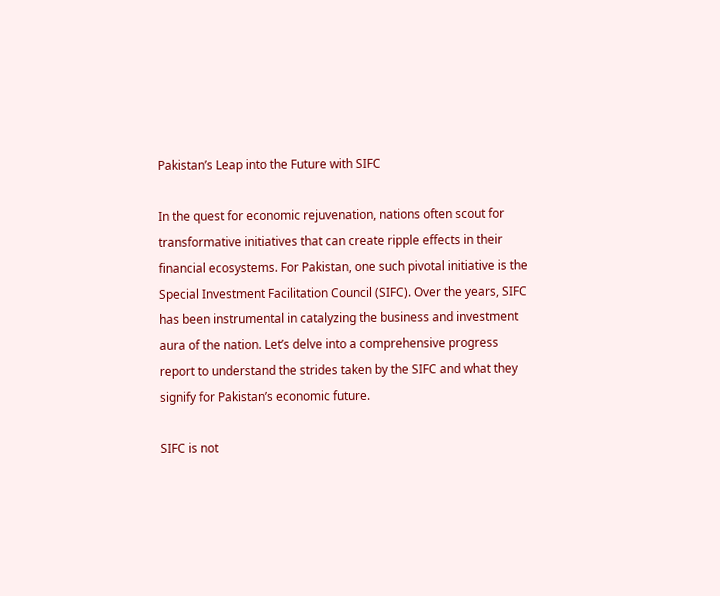Pakistan’s Leap into the Future with SIFC

In the quest for economic rejuvenation, nations often scout for transformative initiatives that can create ripple effects in their financial ecosystems. For Pakistan, one such pivotal initiative is the Special Investment Facilitation Council (SIFC). Over the years, SIFC has been instrumental in catalyzing the business and investment aura of the nation. Let’s delve into a comprehensive progress report to understand the strides taken by the SIFC and what they signify for Pakistan’s economic future.

SIFC is not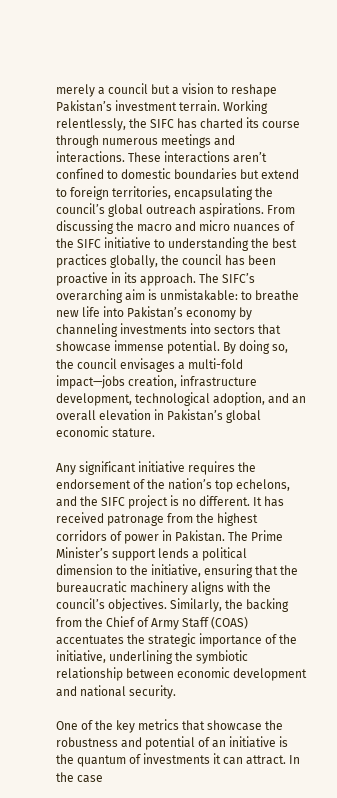merely a council but a vision to reshape Pakistan’s investment terrain. Working relentlessly, the SIFC has charted its course through numerous meetings and interactions. These interactions aren’t confined to domestic boundaries but extend to foreign territories, encapsulating the council’s global outreach aspirations. From discussing the macro and micro nuances of the SIFC initiative to understanding the best practices globally, the council has been proactive in its approach. The SIFC’s overarching aim is unmistakable: to breathe new life into Pakistan’s economy by channeling investments into sectors that showcase immense potential. By doing so, the council envisages a multi-fold impact—jobs creation, infrastructure development, technological adoption, and an overall elevation in Pakistan’s global economic stature.

Any significant initiative requires the endorsement of the nation’s top echelons, and the SIFC project is no different. It has received patronage from the highest corridors of power in Pakistan. The Prime Minister’s support lends a political dimension to the initiative, ensuring that the bureaucratic machinery aligns with the council’s objectives. Similarly, the backing from the Chief of Army Staff (COAS) accentuates the strategic importance of the initiative, underlining the symbiotic relationship between economic development and national security.

One of the key metrics that showcase the robustness and potential of an initiative is the quantum of investments it can attract. In the case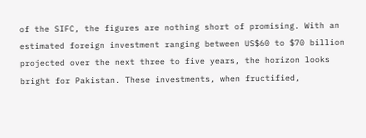of the SIFC, the figures are nothing short of promising. With an estimated foreign investment ranging between US$60 to $70 billion projected over the next three to five years, the horizon looks bright for Pakistan. These investments, when fructified,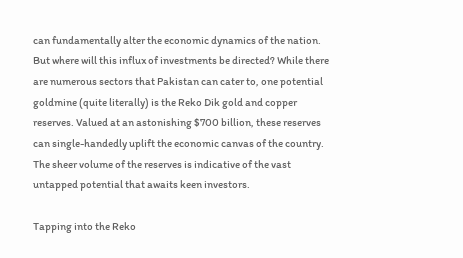can fundamentally alter the economic dynamics of the nation. But where will this influx of investments be directed? While there are numerous sectors that Pakistan can cater to, one potential goldmine (quite literally) is the Reko Dik gold and copper reserves. Valued at an astonishing $700 billion, these reserves can single-handedly uplift the economic canvas of the country. The sheer volume of the reserves is indicative of the vast untapped potential that awaits keen investors.

Tapping into the Reko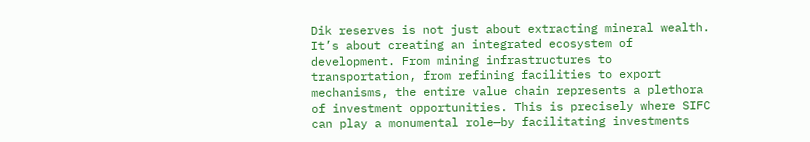Dik reserves is not just about extracting mineral wealth. It’s about creating an integrated ecosystem of development. From mining infrastructures to transportation, from refining facilities to export mechanisms, the entire value chain represents a plethora of investment opportunities. This is precisely where SIFC can play a monumental role—by facilitating investments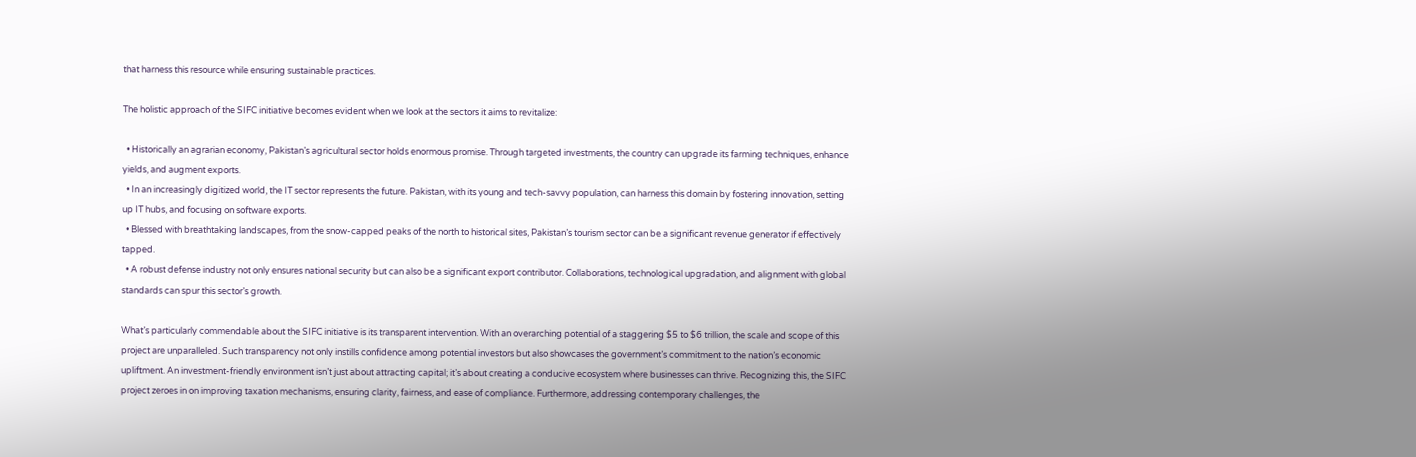that harness this resource while ensuring sustainable practices.

The holistic approach of the SIFC initiative becomes evident when we look at the sectors it aims to revitalize:

  • Historically an agrarian economy, Pakistan’s agricultural sector holds enormous promise. Through targeted investments, the country can upgrade its farming techniques, enhance yields, and augment exports.
  • In an increasingly digitized world, the IT sector represents the future. Pakistan, with its young and tech-savvy population, can harness this domain by fostering innovation, setting up IT hubs, and focusing on software exports.
  • Blessed with breathtaking landscapes, from the snow-capped peaks of the north to historical sites, Pakistan’s tourism sector can be a significant revenue generator if effectively tapped.
  • A robust defense industry not only ensures national security but can also be a significant export contributor. Collaborations, technological upgradation, and alignment with global standards can spur this sector’s growth.

What’s particularly commendable about the SIFC initiative is its transparent intervention. With an overarching potential of a staggering $5 to $6 trillion, the scale and scope of this project are unparalleled. Such transparency not only instills confidence among potential investors but also showcases the government’s commitment to the nation’s economic upliftment. An investment-friendly environment isn’t just about attracting capital; it’s about creating a conducive ecosystem where businesses can thrive. Recognizing this, the SIFC project zeroes in on improving taxation mechanisms, ensuring clarity, fairness, and ease of compliance. Furthermore, addressing contemporary challenges, the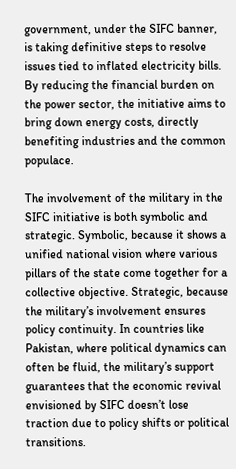government, under the SIFC banner, is taking definitive steps to resolve issues tied to inflated electricity bills. By reducing the financial burden on the power sector, the initiative aims to bring down energy costs, directly benefiting industries and the common populace.

The involvement of the military in the SIFC initiative is both symbolic and strategic. Symbolic, because it shows a unified national vision where various pillars of the state come together for a collective objective. Strategic, because the military’s involvement ensures policy continuity. In countries like Pakistan, where political dynamics can often be fluid, the military’s support guarantees that the economic revival envisioned by SIFC doesn’t lose traction due to policy shifts or political transitions.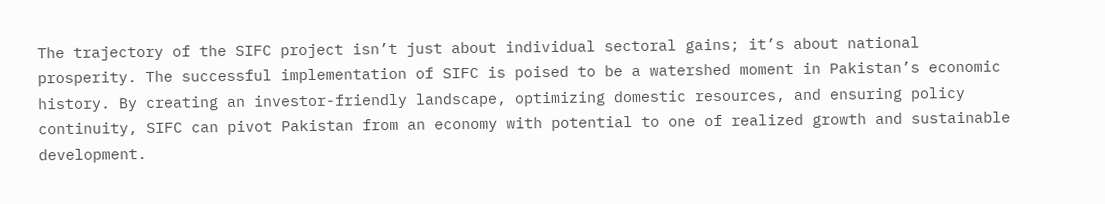The trajectory of the SIFC project isn’t just about individual sectoral gains; it’s about national prosperity. The successful implementation of SIFC is poised to be a watershed moment in Pakistan’s economic history. By creating an investor-friendly landscape, optimizing domestic resources, and ensuring policy continuity, SIFC can pivot Pakistan from an economy with potential to one of realized growth and sustainable development.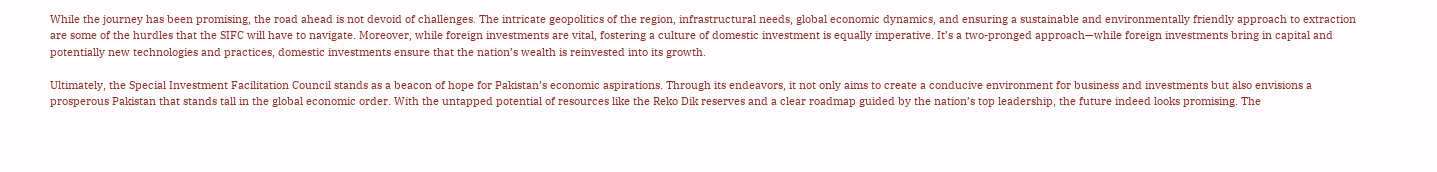While the journey has been promising, the road ahead is not devoid of challenges. The intricate geopolitics of the region, infrastructural needs, global economic dynamics, and ensuring a sustainable and environmentally friendly approach to extraction are some of the hurdles that the SIFC will have to navigate. Moreover, while foreign investments are vital, fostering a culture of domestic investment is equally imperative. It’s a two-pronged approach—while foreign investments bring in capital and potentially new technologies and practices, domestic investments ensure that the nation’s wealth is reinvested into its growth.

Ultimately, the Special Investment Facilitation Council stands as a beacon of hope for Pakistan’s economic aspirations. Through its endeavors, it not only aims to create a conducive environment for business and investments but also envisions a prosperous Pakistan that stands tall in the global economic order. With the untapped potential of resources like the Reko Dik reserves and a clear roadmap guided by the nation’s top leadership, the future indeed looks promising. The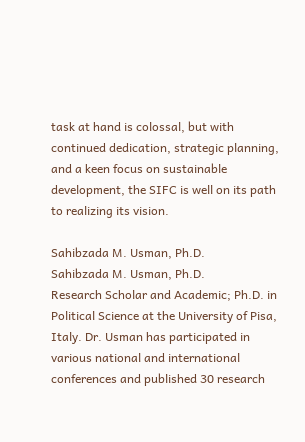task at hand is colossal, but with continued dedication, strategic planning, and a keen focus on sustainable development, the SIFC is well on its path to realizing its vision.

Sahibzada M. Usman, Ph.D.
Sahibzada M. Usman, Ph.D.
Research Scholar and Academic; Ph.D. in Political Science at the University of Pisa, Italy. Dr. Usman has participated in various national and international conferences and published 30 research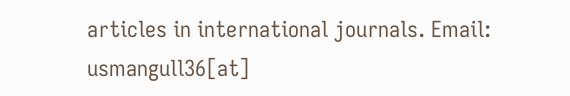articles in international journals. Email: usmangull36[at]